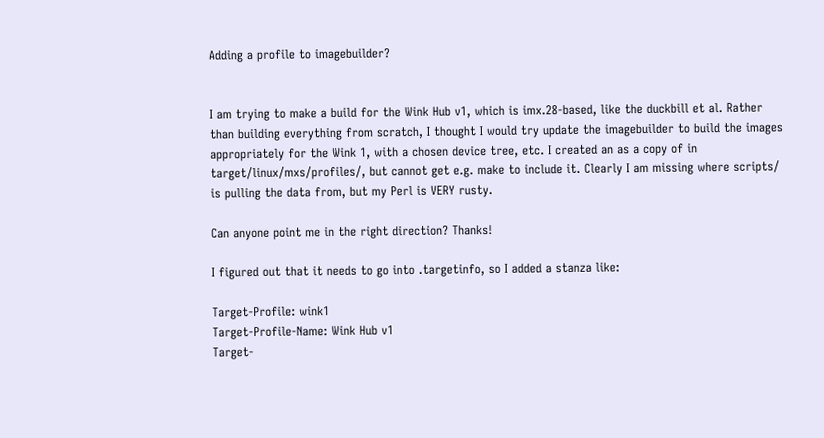Adding a profile to imagebuilder?


I am trying to make a build for the Wink Hub v1, which is imx.28-based, like the duckbill et al. Rather than building everything from scratch, I thought I would try update the imagebuilder to build the images appropriately for the Wink 1, with a chosen device tree, etc. I created an as a copy of in target/linux/mxs/profiles/, but cannot get e.g. make to include it. Clearly I am missing where scripts/ is pulling the data from, but my Perl is VERY rusty.

Can anyone point me in the right direction? Thanks!

I figured out that it needs to go into .targetinfo, so I added a stanza like:

Target-Profile: wink1
Target-Profile-Name: Wink Hub v1
Target-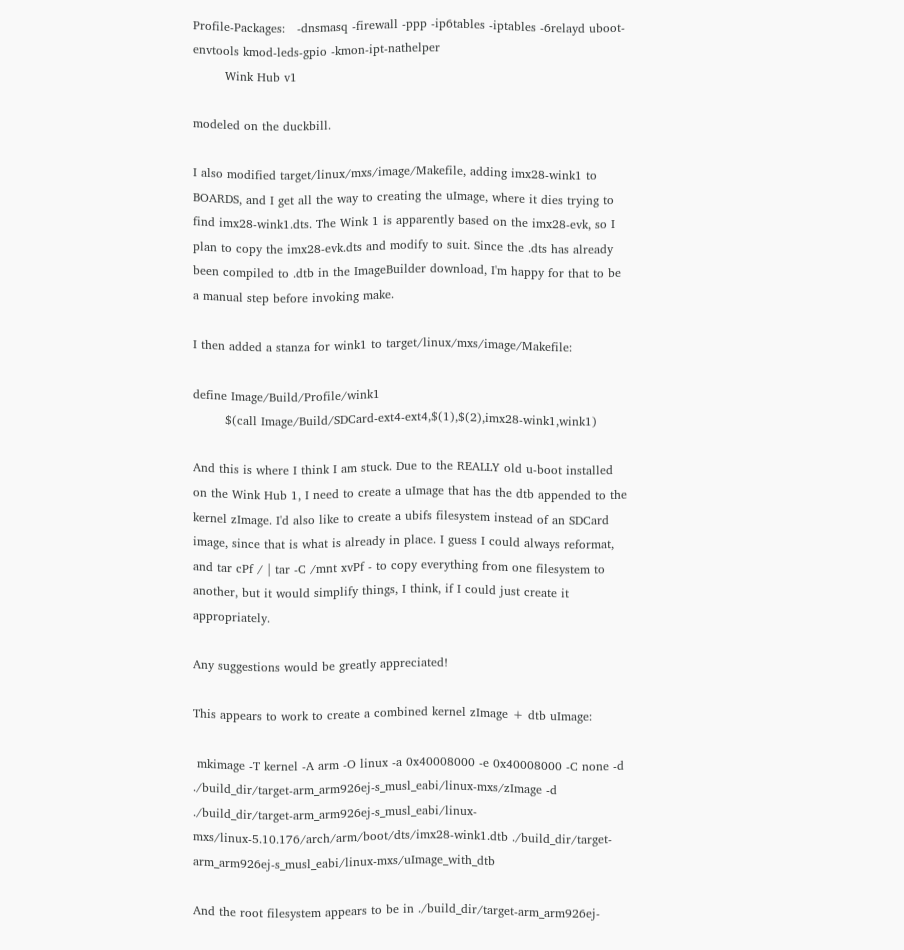Profile-Packages:   -dnsmasq -firewall -ppp -ip6tables -iptables -6relayd uboot-envtools kmod-leds-gpio -kmon-ipt-nathelper
        Wink Hub v1

modeled on the duckbill.

I also modified target/linux/mxs/image/Makefile, adding imx28-wink1 to BOARDS, and I get all the way to creating the uImage, where it dies trying to find imx28-wink1.dts. The Wink 1 is apparently based on the imx28-evk, so I plan to copy the imx28-evk.dts and modify to suit. Since the .dts has already been compiled to .dtb in the ImageBuilder download, I'm happy for that to be a manual step before invoking make.

I then added a stanza for wink1 to target/linux/mxs/image/Makefile:

define Image/Build/Profile/wink1
        $(call Image/Build/SDCard-ext4-ext4,$(1),$(2),imx28-wink1,wink1)

And this is where I think I am stuck. Due to the REALLY old u-boot installed on the Wink Hub 1, I need to create a uImage that has the dtb appended to the kernel zImage. I'd also like to create a ubifs filesystem instead of an SDCard image, since that is what is already in place. I guess I could always reformat, and tar cPf / | tar -C /mnt xvPf - to copy everything from one filesystem to another, but it would simplify things, I think, if I could just create it appropriately.

Any suggestions would be greatly appreciated!

This appears to work to create a combined kernel zImage + dtb uImage:

 mkimage -T kernel -A arm -O linux -a 0x40008000 -e 0x40008000 -C none -d ./build_dir/target-arm_arm926ej-s_musl_eabi/linux-mxs/zImage -d ./build_dir/target-arm_arm926ej-s_musl_eabi/linux-mxs/linux-5.10.176/arch/arm/boot/dts/imx28-wink1.dtb ./build_dir/target-arm_arm926ej-s_musl_eabi/linux-mxs/uImage_with_dtb

And the root filesystem appears to be in ./build_dir/target-arm_arm926ej-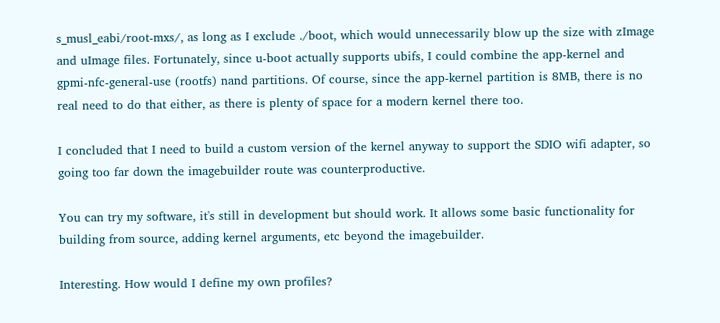s_musl_eabi/root-mxs/, as long as I exclude ./boot, which would unnecessarily blow up the size with zImage and uImage files. Fortunately, since u-boot actually supports ubifs, I could combine the app-kernel and gpmi-nfc-general-use (rootfs) nand partitions. Of course, since the app-kernel partition is 8MB, there is no real need to do that either, as there is plenty of space for a modern kernel there too.

I concluded that I need to build a custom version of the kernel anyway to support the SDIO wifi adapter, so going too far down the imagebuilder route was counterproductive.

You can try my software, it's still in development but should work. It allows some basic functionality for building from source, adding kernel arguments, etc beyond the imagebuilder.

Interesting. How would I define my own profiles?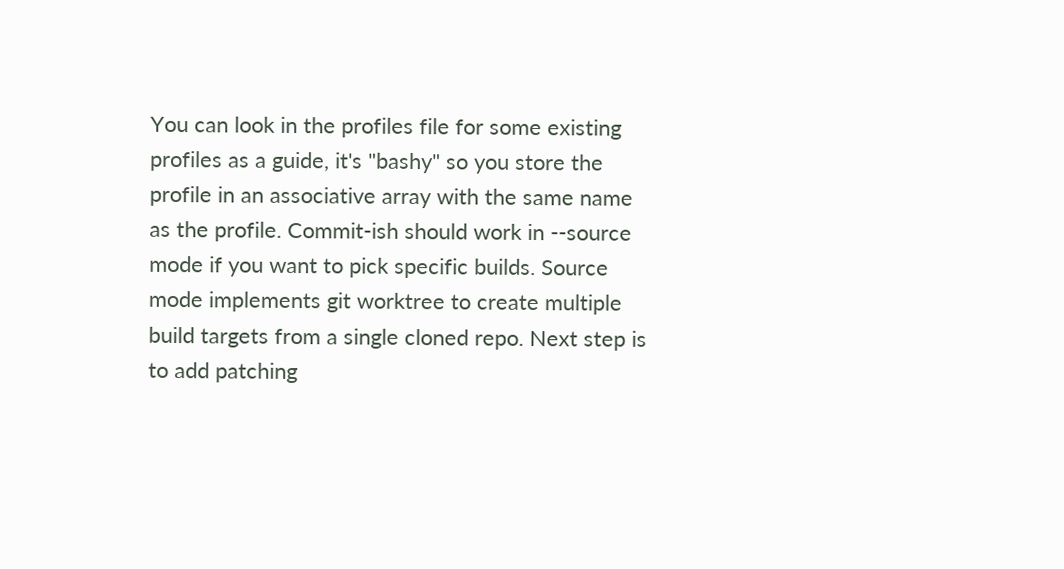You can look in the profiles file for some existing profiles as a guide, it's "bashy" so you store the profile in an associative array with the same name as the profile. Commit-ish should work in --source mode if you want to pick specific builds. Source mode implements git worktree to create multiple build targets from a single cloned repo. Next step is to add patching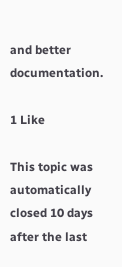and better documentation.

1 Like

This topic was automatically closed 10 days after the last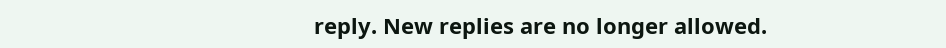reply. New replies are no longer allowed.